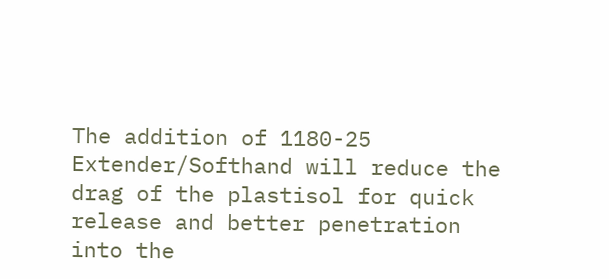The addition of 1180-25 Extender/Softhand will reduce the drag of the plastisol for quick release and better penetration into the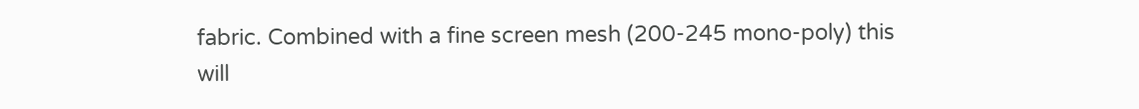fabric. Combined with a fine screen mesh (200-245 mono-poly) this will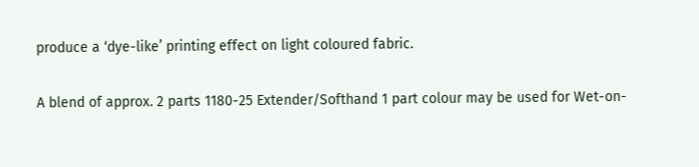produce a ‘dye-like’ printing effect on light coloured fabric.

A blend of approx. 2 parts 1180-25 Extender/Softhand 1 part colour may be used for Wet-on-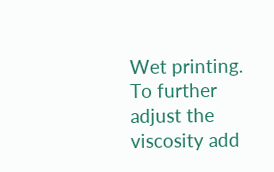Wet printing. To further adjust the viscosity add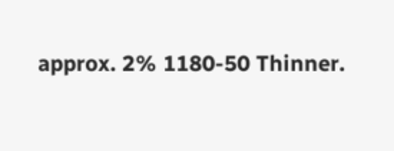approx. 2% 1180-50 Thinner.